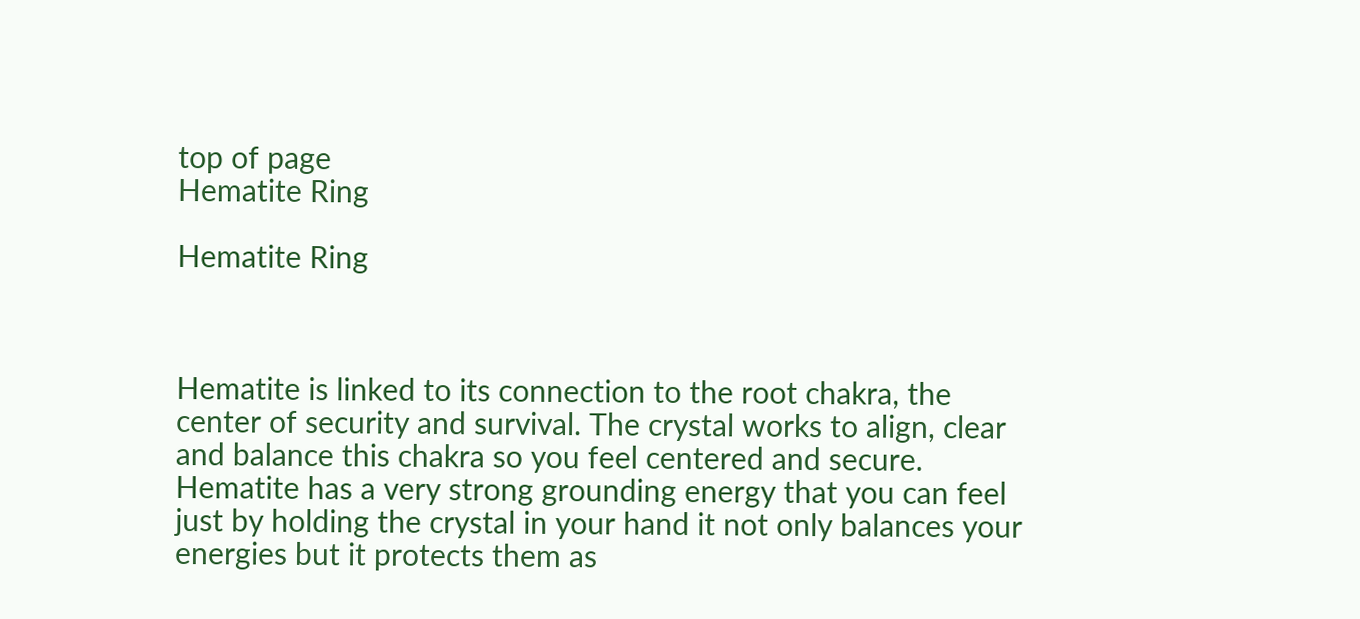top of page
Hematite Ring

Hematite Ring



Hematite is linked to its connection to the root chakra, the center of security and survival. The crystal works to align, clear and balance this chakra so you feel centered and secure. Hematite has a very strong grounding energy that you can feel just by holding the crystal in your hand it not only balances your energies but it protects them as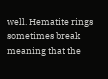well. Hematite rings sometimes break meaning that the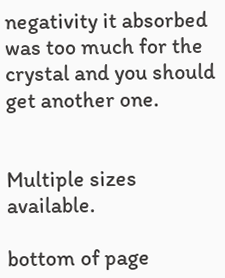negativity it absorbed was too much for the crystal and you should get another one.


Multiple sizes available.

bottom of page